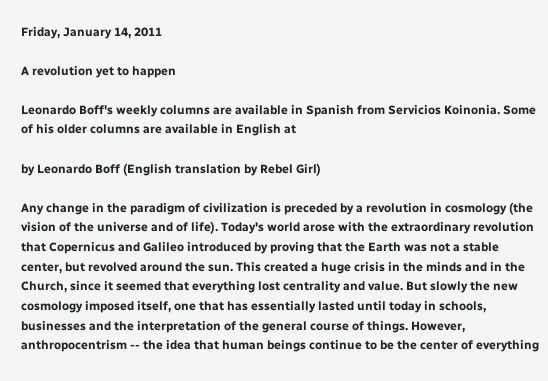Friday, January 14, 2011

A revolution yet to happen

Leonardo Boff's weekly columns are available in Spanish from Servicios Koinonia. Some of his older columns are available in English at

by Leonardo Boff (English translation by Rebel Girl)

Any change in the paradigm of civilization is preceded by a revolution in cosmology (the vision of the universe and of life). Today's world arose with the extraordinary revolution that Copernicus and Galileo introduced by proving that the Earth was not a stable center, but revolved around the sun. This created a huge crisis in the minds and in the Church, since it seemed that everything lost centrality and value. But slowly the new cosmology imposed itself, one that has essentially lasted until today in schools, businesses and the interpretation of the general course of things. However, anthropocentrism -- the idea that human beings continue to be the center of everything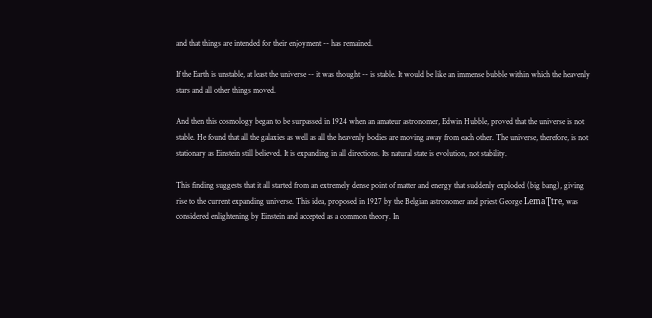and that things are intended for their enjoyment -- has remained.

If the Earth is unstable, at least the universe -- it was thought -- is stable. It would be like an immense bubble within which the heavenly stars and all other things moved.

And then this cosmology began to be surpassed in 1924 when an amateur astronomer, Edwin Hubble, proved that the universe is not stable. He found that all the galaxies as well as all the heavenly bodies are moving away from each other. The universe, therefore, is not stationary as Einstein still believed. It is expanding in all directions. Its natural state is evolution, not stability.

This finding suggests that it all started from an extremely dense point of matter and energy that suddenly exploded (big bang), giving rise to the current expanding universe. This idea, proposed in 1927 by the Belgian astronomer and priest George LemaƮtre, was considered enlightening by Einstein and accepted as a common theory. In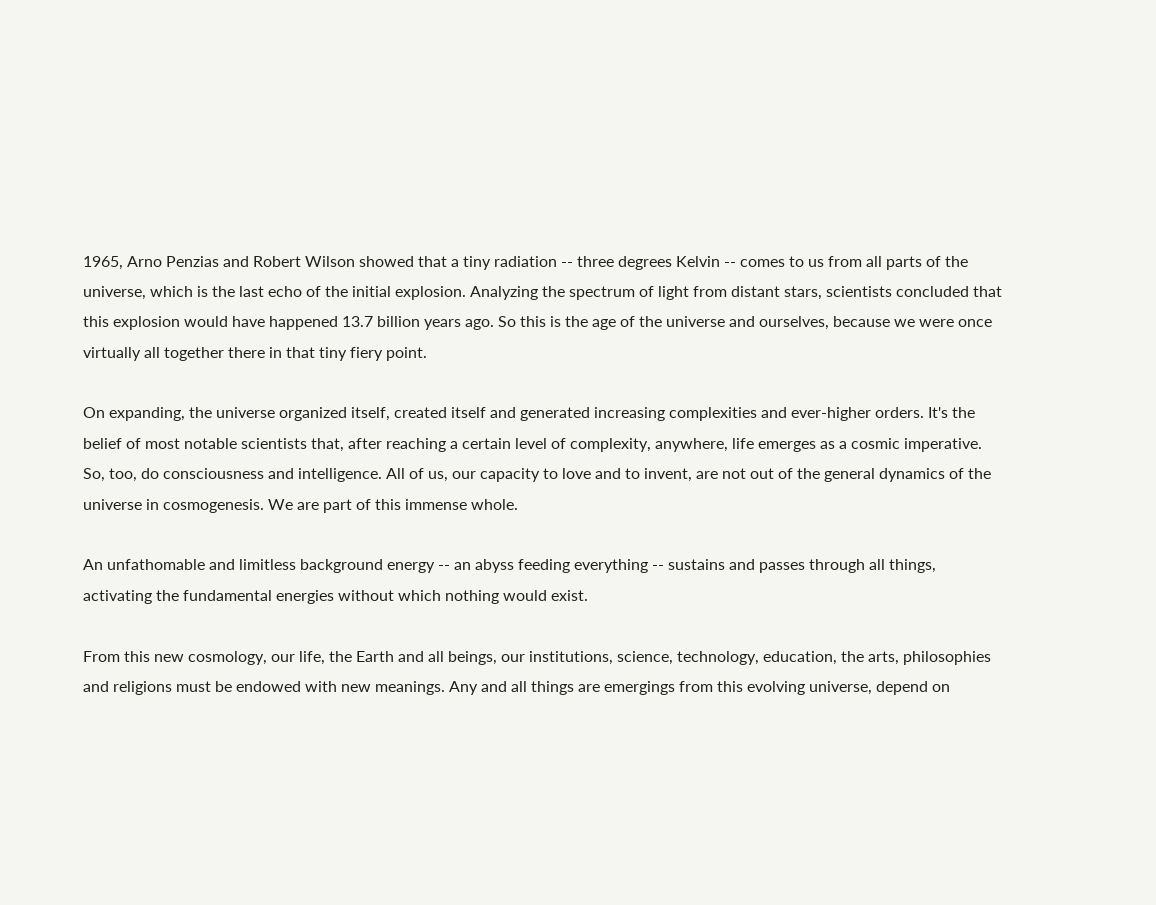1965, Arno Penzias and Robert Wilson showed that a tiny radiation -- three degrees Kelvin -- comes to us from all parts of the universe, which is the last echo of the initial explosion. Analyzing the spectrum of light from distant stars, scientists concluded that this explosion would have happened 13.7 billion years ago. So this is the age of the universe and ourselves, because we were once virtually all together there in that tiny fiery point.

On expanding, the universe organized itself, created itself and generated increasing complexities and ever-higher orders. It's the belief of most notable scientists that, after reaching a certain level of complexity, anywhere, life emerges as a cosmic imperative. So, too, do consciousness and intelligence. All of us, our capacity to love and to invent, are not out of the general dynamics of the universe in cosmogenesis. We are part of this immense whole.

An unfathomable and limitless background energy -- an abyss feeding everything -- sustains and passes through all things, activating the fundamental energies without which nothing would exist.

From this new cosmology, our life, the Earth and all beings, our institutions, science, technology, education, the arts, philosophies and religions must be endowed with new meanings. Any and all things are emergings from this evolving universe, depend on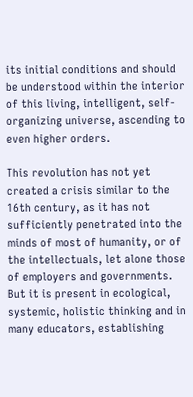its initial conditions and should be understood within the interior of this living, intelligent, self-organizing universe, ascending to even higher orders.

This revolution has not yet created a crisis similar to the 16th century, as it has not sufficiently penetrated into the minds of most of humanity, or of the intellectuals, let alone those of employers and governments. But it is present in ecological, systemic, holistic thinking and in many educators, establishing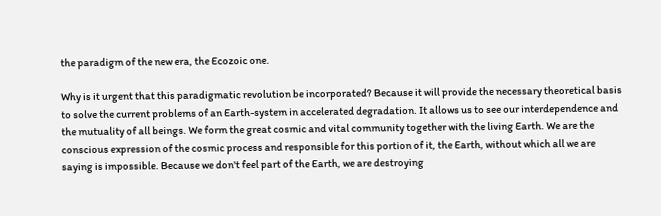the paradigm of the new era, the Ecozoic one.

Why is it urgent that this paradigmatic revolution be incorporated? Because it will provide the necessary theoretical basis to solve the current problems of an Earth-system in accelerated degradation. It allows us to see our interdependence and the mutuality of all beings. We form the great cosmic and vital community together with the living Earth. We are the conscious expression of the cosmic process and responsible for this portion of it, the Earth, without which all we are saying is impossible. Because we don't feel part of the Earth, we are destroying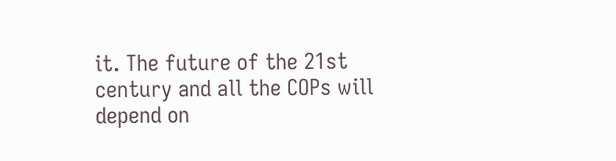it. The future of the 21st century and all the COPs will depend on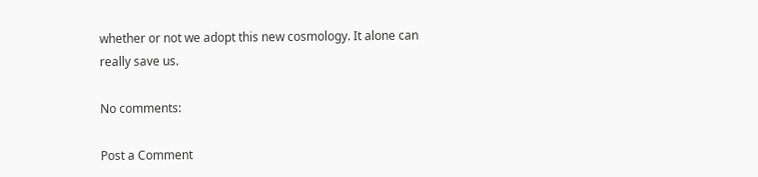whether or not we adopt this new cosmology. It alone can really save us.

No comments:

Post a Comment